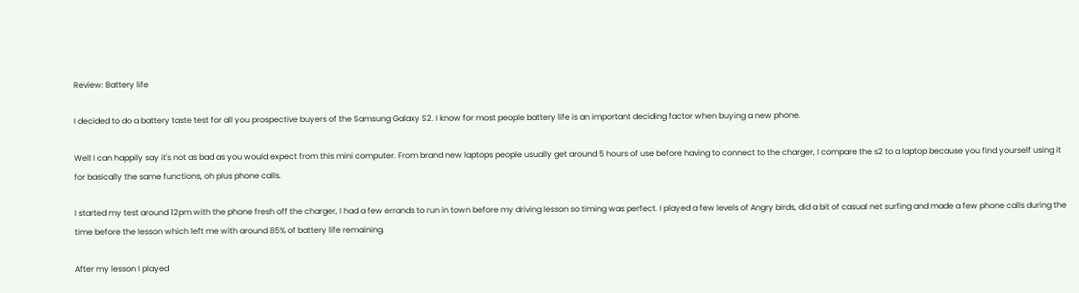Review: Battery life

I decided to do a battery taste test for all you prospective buyers of the Samsung Galaxy S2. I know for most people battery life is an important deciding factor when buying a new phone.

Well I can happily say it's not as bad as you would expect from this mini computer. From brand new laptops people usually get around 5 hours of use before having to connect to the charger, I compare the s2 to a laptop because you find yourself using it for basically the same functions, oh plus phone calls.

I started my test around 12pm with the phone fresh off the charger, I had a few errands to run in town before my driving lesson so timing was perfect. I played a few levels of Angry birds, did a bit of casual net surfing and made a few phone calls during the time before the lesson which left me with around 85% of battery life remaining.

After my lesson I played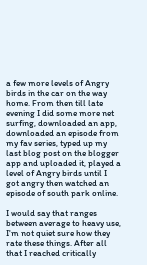a few more levels of Angry birds in the car on the way home. From then till late evening I did some more net surfing, downloaded an app, downloaded an episode from my fav series, typed up my last blog post on the blogger app and uploaded it, played a level of Angry birds until I got angry then watched an episode of south park online.

I would say that ranges between average to heavy use, I'm not quiet sure how they rate these things. After all that I reached critically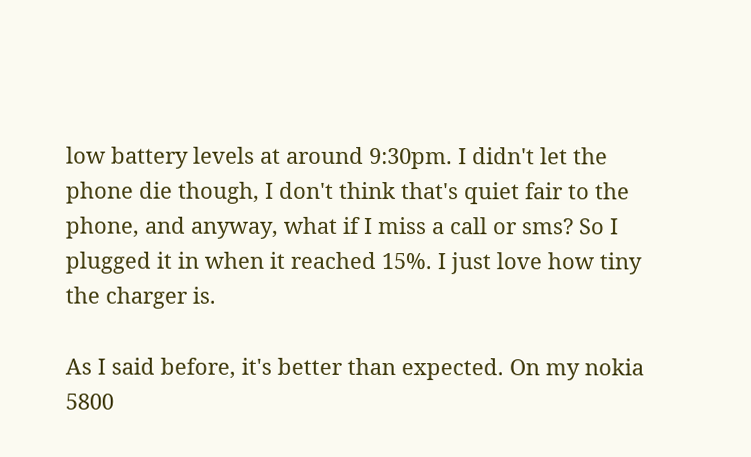low battery levels at around 9:30pm. I didn't let the phone die though, I don't think that's quiet fair to the phone, and anyway, what if I miss a call or sms? So I plugged it in when it reached 15%. I just love how tiny the charger is.

As I said before, it's better than expected. On my nokia 5800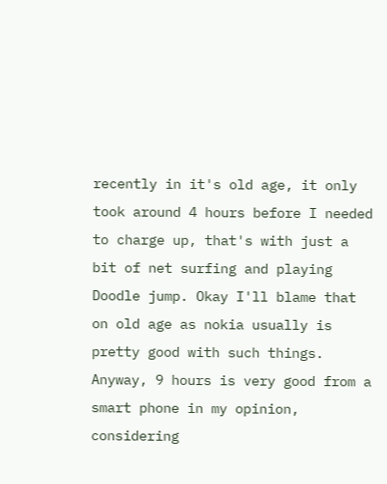recently in it's old age, it only took around 4 hours before I needed to charge up, that's with just a bit of net surfing and playing Doodle jump. Okay I'll blame that on old age as nokia usually is pretty good with such things. Anyway, 9 hours is very good from a smart phone in my opinion, considering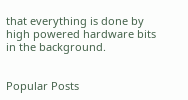that everything is done by high powered hardware bits in the background.


Popular Posts